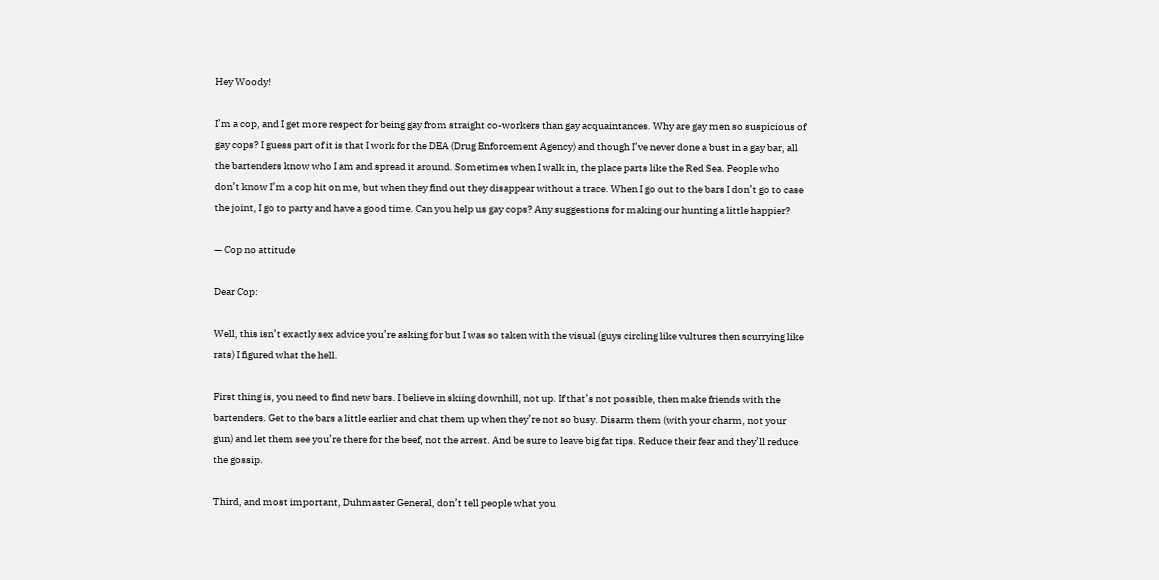Hey Woody!

I’m a cop, and I get more respect for being gay from straight co-workers than gay acquaintances. Why are gay men so suspicious of gay cops? I guess part of it is that I work for the DEA (Drug Enforcement Agency) and though I’ve never done a bust in a gay bar, all the bartenders know who I am and spread it around. Sometimes when I walk in, the place parts like the Red Sea. People who don’t know I’m a cop hit on me, but when they find out they disappear without a trace. When I go out to the bars I don’t go to case the joint, I go to party and have a good time. Can you help us gay cops? Any suggestions for making our hunting a little happier?

— Cop no attitude

Dear Cop:

Well, this isn’t exactly sex advice you’re asking for but I was so taken with the visual (guys circling like vultures then scurrying like rats) I figured what the hell.

First thing is, you need to find new bars. I believe in skiing downhill, not up. If that’s not possible, then make friends with the bartenders. Get to the bars a little earlier and chat them up when they’re not so busy. Disarm them (with your charm, not your gun) and let them see you’re there for the beef, not the arrest. And be sure to leave big fat tips. Reduce their fear and they’ll reduce the gossip.

Third, and most important, Duhmaster General, don’t tell people what you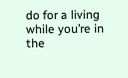do for a living while you’re in the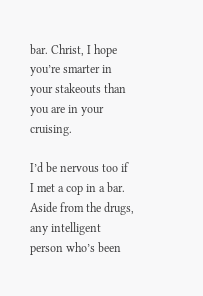bar. Christ, I hope you’re smarter in your stakeouts than you are in your cruising.

I’d be nervous too if I met a cop in a bar. Aside from the drugs, any intelligent person who’s been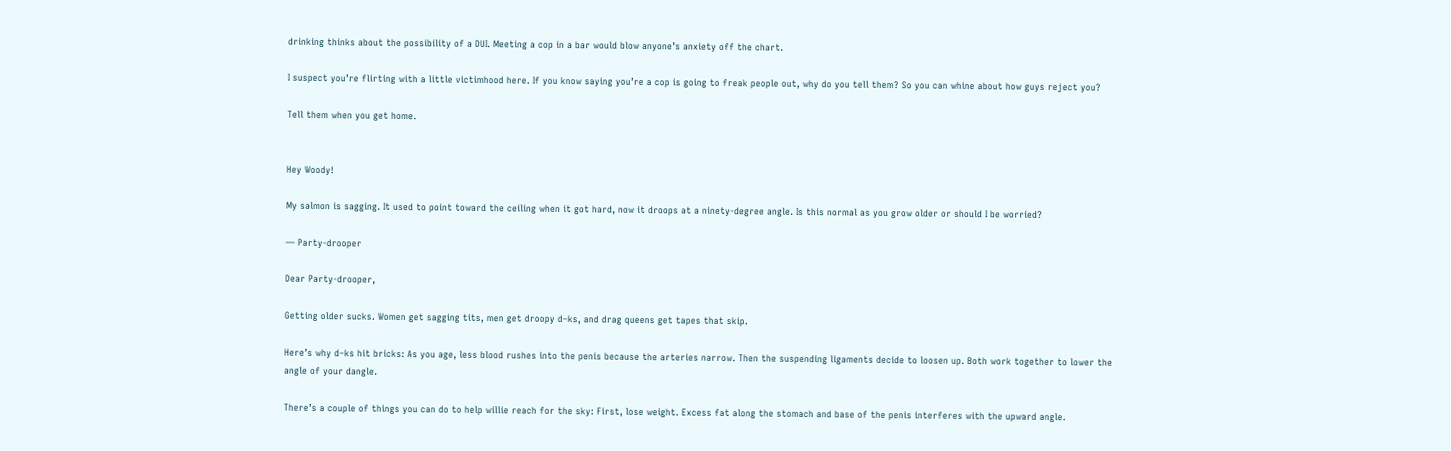drinking thinks about the possibility of a DUI. Meeting a cop in a bar would blow anyone’s anxiety off the chart.

I suspect you’re flirting with a little victimhood here. If you know saying you’re a cop is going to freak people out, why do you tell them? So you can whine about how guys reject you?

Tell them when you get home.


Hey Woody!

My salmon is sagging. It used to point toward the ceiling when it got hard, now it droops at a ninety-degree angle. Is this normal as you grow older or should I be worried?

— Party-drooper

Dear Party-drooper,

Getting older sucks. Women get sagging tits, men get droopy d–ks, and drag queens get tapes that skip.

Here’s why d–ks hit bricks: As you age, less blood rushes into the penis because the arteries narrow. Then the suspending ligaments decide to loosen up. Both work together to lower the angle of your dangle.

There’s a couple of things you can do to help willie reach for the sky: First, lose weight. Excess fat along the stomach and base of the penis interferes with the upward angle.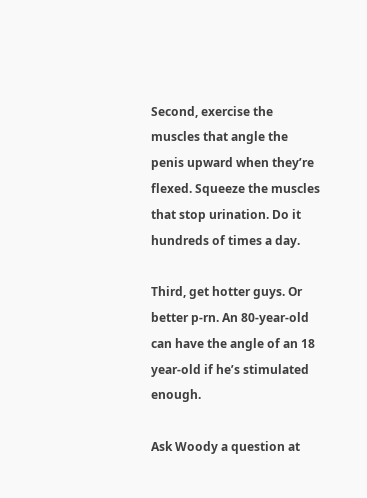Second, exercise the muscles that angle the penis upward when they’re flexed. Squeeze the muscles that stop urination. Do it hundreds of times a day.

Third, get hotter guys. Or better p-rn. An 80-year-old can have the angle of an 18 year-old if he’s stimulated enough.

Ask Woody a question at